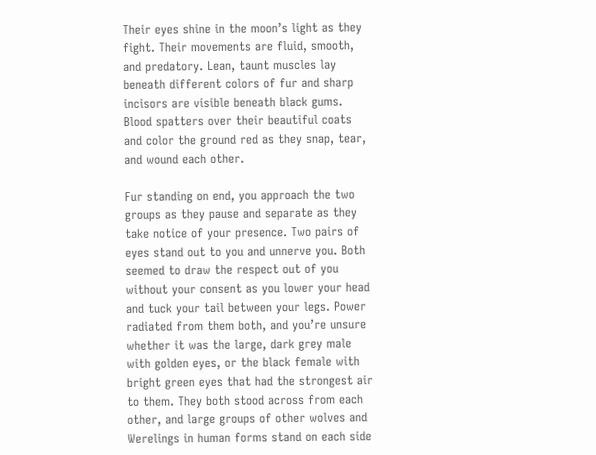Their eyes shine in the moon’s light as they fight. Their movements are fluid, smooth, and predatory. Lean, taunt muscles lay beneath different colors of fur and sharp incisors are visible beneath black gums. Blood spatters over their beautiful coats and color the ground red as they snap, tear, and wound each other.

Fur standing on end, you approach the two groups as they pause and separate as they take notice of your presence. Two pairs of eyes stand out to you and unnerve you. Both seemed to draw the respect out of you without your consent as you lower your head and tuck your tail between your legs. Power radiated from them both, and you’re unsure whether it was the large, dark grey male with golden eyes, or the black female with bright green eyes that had the strongest air to them. They both stood across from each other, and large groups of other wolves and Werelings in human forms stand on each side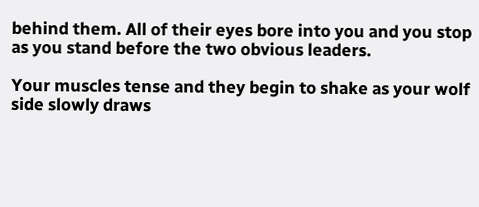behind them. All of their eyes bore into you and you stop as you stand before the two obvious leaders.

Your muscles tense and they begin to shake as your wolf side slowly draws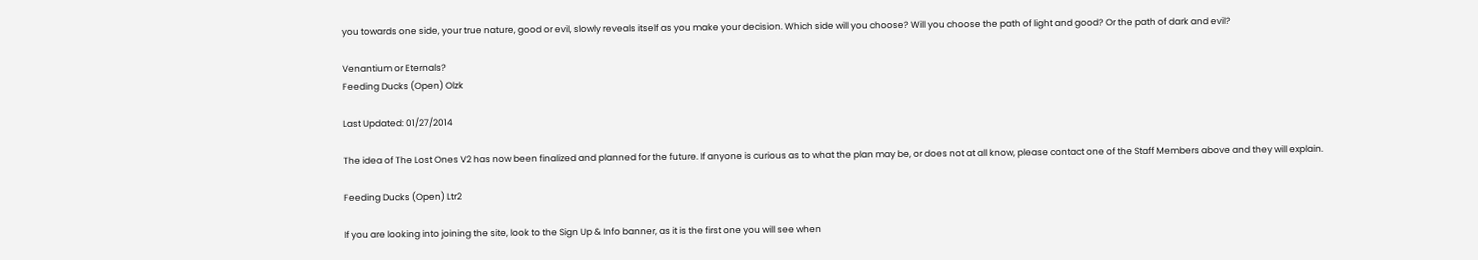you towards one side, your true nature, good or evil, slowly reveals itself as you make your decision. Which side will you choose? Will you choose the path of light and good? Or the path of dark and evil?

Venantium or Eternals?
Feeding Ducks (Open) Olzk

Last Updated: 01/27/2014

The idea of The Lost Ones V2 has now been finalized and planned for the future. If anyone is curious as to what the plan may be, or does not at all know, please contact one of the Staff Members above and they will explain.

Feeding Ducks (Open) Ltr2

If you are looking into joining the site, look to the Sign Up & Info banner, as it is the first one you will see when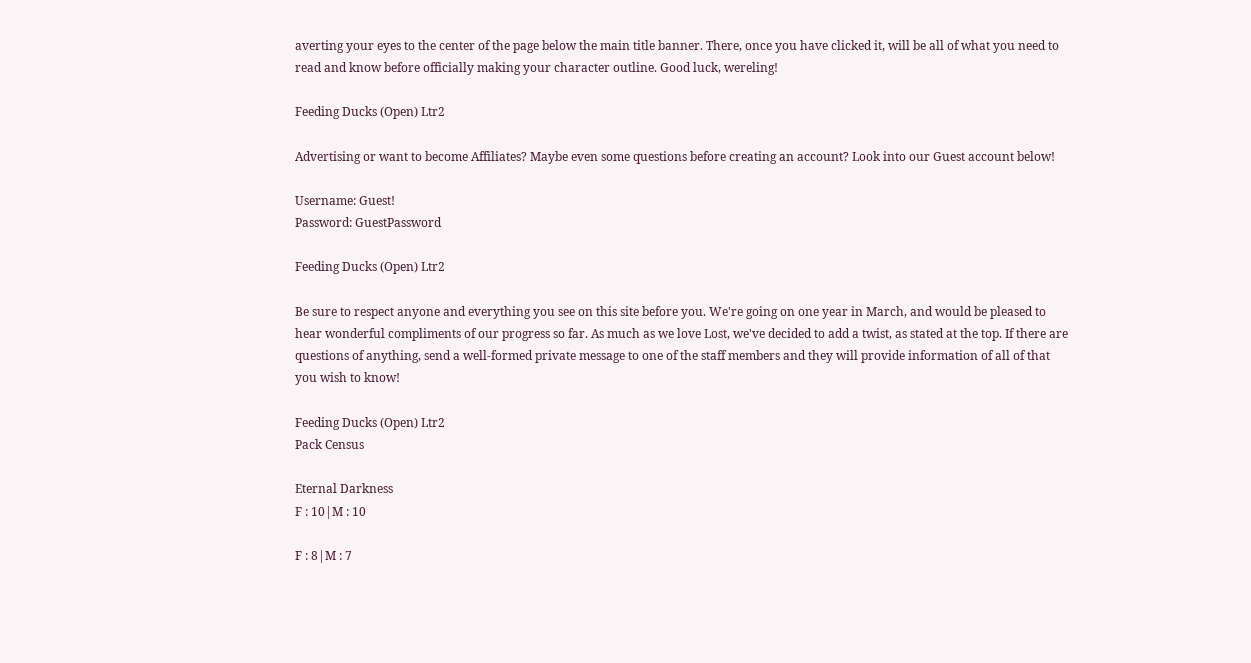averting your eyes to the center of the page below the main title banner. There, once you have clicked it, will be all of what you need to read and know before officially making your character outline. Good luck, wereling!

Feeding Ducks (Open) Ltr2

Advertising or want to become Affiliates? Maybe even some questions before creating an account? Look into our Guest account below!

Username: Guest!
Password: GuestPassword

Feeding Ducks (Open) Ltr2

Be sure to respect anyone and everything you see on this site before you. We're going on one year in March, and would be pleased to hear wonderful compliments of our progress so far. As much as we love Lost, we've decided to add a twist, as stated at the top. If there are questions of anything, send a well-formed private message to one of the staff members and they will provide information of all of that you wish to know!

Feeding Ducks (Open) Ltr2
Pack Census

Eternal Darkness
F : 10|M : 10

F : 8|M : 7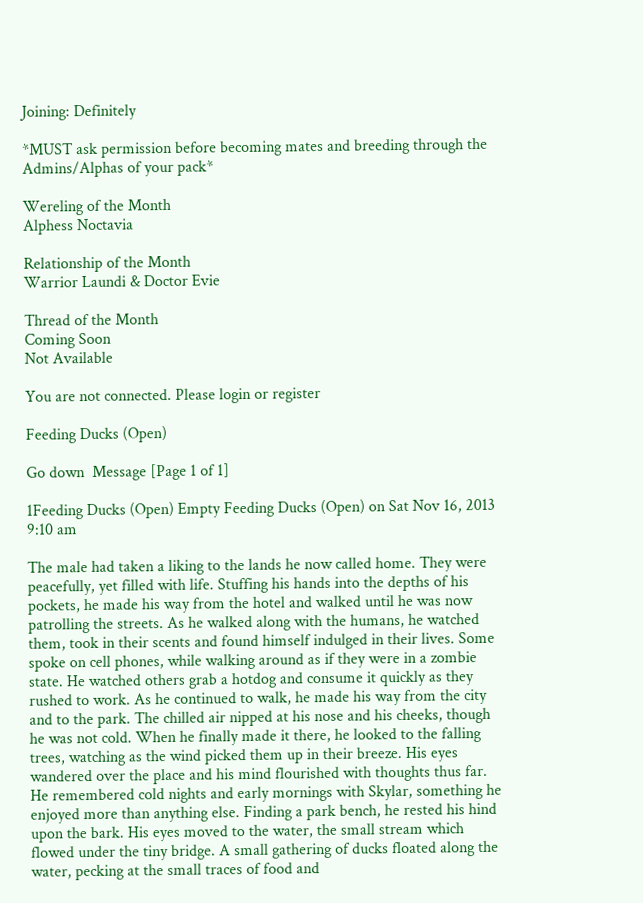Joining: Definitely

*MUST ask permission before becoming mates and breeding through the Admins/Alphas of your pack*

Wereling of the Month
Alphess Noctavia

Relationship of the Month
Warrior Laundi & Doctor Evie

Thread of the Month
Coming Soon
Not Available

You are not connected. Please login or register

Feeding Ducks (Open)

Go down  Message [Page 1 of 1]

1Feeding Ducks (Open) Empty Feeding Ducks (Open) on Sat Nov 16, 2013 9:10 am

The male had taken a liking to the lands he now called home. They were peacefully, yet filled with life. Stuffing his hands into the depths of his pockets, he made his way from the hotel and walked until he was now patrolling the streets. As he walked along with the humans, he watched them, took in their scents and found himself indulged in their lives. Some spoke on cell phones, while walking around as if they were in a zombie state. He watched others grab a hotdog and consume it quickly as they rushed to work. As he continued to walk, he made his way from the city and to the park. The chilled air nipped at his nose and his cheeks, though he was not cold. When he finally made it there, he looked to the falling trees, watching as the wind picked them up in their breeze. His eyes wandered over the place and his mind flourished with thoughts thus far. He remembered cold nights and early mornings with Skylar, something he enjoyed more than anything else. Finding a park bench, he rested his hind upon the bark. His eyes moved to the water, the small stream which flowed under the tiny bridge. A small gathering of ducks floated along the water, pecking at the small traces of food and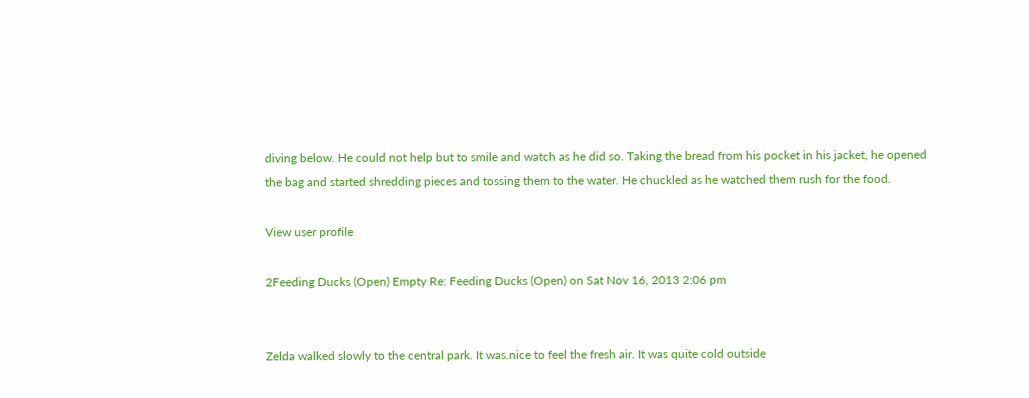diving below. He could not help but to smile and watch as he did so. Taking the bread from his pocket in his jacket, he opened the bag and started shredding pieces and tossing them to the water. He chuckled as he watched them rush for the food.

View user profile

2Feeding Ducks (Open) Empty Re: Feeding Ducks (Open) on Sat Nov 16, 2013 2:06 pm


Zelda walked slowly to the central park. It was.nice to feel the fresh air. It was quite cold outside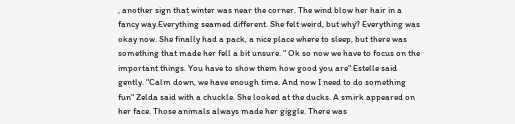, another sign that winter was near the corner. The wind blow her hair in a fancy way.Everything seamed different. She felt weird, but why? Everything was okay now. She finally had a pack, a nice place where to sleep, but there was something that made her fell a bit unsure. " Ok so now we have to focus on the important things. You have to show them how good you are" Estelle said gently. "Calm down, we have enough time. And now I need to do something fun" Zelda said with a chuckle. She looked at the ducks. A smirk appeared on her face. Those animals always made her giggle. There was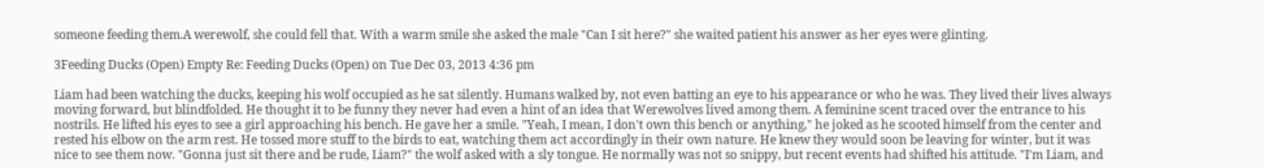someone feeding them.A werewolf, she could fell that. With a warm smile she asked the male "Can I sit here?" she waited patient his answer as her eyes were glinting.

3Feeding Ducks (Open) Empty Re: Feeding Ducks (Open) on Tue Dec 03, 2013 4:36 pm

Liam had been watching the ducks, keeping his wolf occupied as he sat silently. Humans walked by, not even batting an eye to his appearance or who he was. They lived their lives always moving forward, but blindfolded. He thought it to be funny they never had even a hint of an idea that Werewolves lived among them. A feminine scent traced over the entrance to his nostrils. He lifted his eyes to see a girl approaching his bench. He gave her a smile. "Yeah, I mean, I don't own this bench or anything," he joked as he scooted himself from the center and rested his elbow on the arm rest. He tossed more stuff to the birds to eat, watching them act accordingly in their own nature. He knew they would soon be leaving for winter, but it was nice to see them now. "Gonna just sit there and be rude, Liam?" the wolf asked with a sly tongue. He normally was not so snippy, but recent events had shifted his attitude. "I'm Liam, and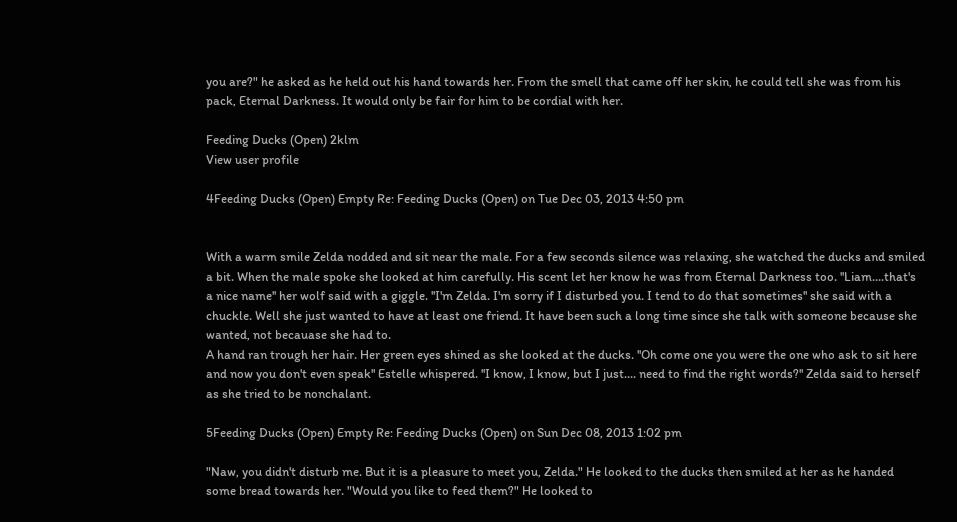you are?" he asked as he held out his hand towards her. From the smell that came off her skin, he could tell she was from his pack, Eternal Darkness. It would only be fair for him to be cordial with her.

Feeding Ducks (Open) 2klm
View user profile

4Feeding Ducks (Open) Empty Re: Feeding Ducks (Open) on Tue Dec 03, 2013 4:50 pm


With a warm smile Zelda nodded and sit near the male. For a few seconds silence was relaxing, she watched the ducks and smiled a bit. When the male spoke she looked at him carefully. His scent let her know he was from Eternal Darkness too. ''Liam....that's a nice name'' her wolf said with a giggle. ''I'm Zelda. I'm sorry if I disturbed you. I tend to do that sometimes'' she said with a chuckle. Well she just wanted to have at least one friend. It have been such a long time since she talk with someone because she wanted, not becauase she had to.
A hand ran trough her hair. Her green eyes shined as she looked at the ducks. ''Oh come one you were the one who ask to sit here and now you don't even speak'' Estelle whispered. ''I know, I know, but I just.... need to find the right words?'' Zelda said to herself as she tried to be nonchalant.

5Feeding Ducks (Open) Empty Re: Feeding Ducks (Open) on Sun Dec 08, 2013 1:02 pm

"Naw, you didn't disturb me. But it is a pleasure to meet you, Zelda." He looked to the ducks then smiled at her as he handed some bread towards her. "Would you like to feed them?" He looked to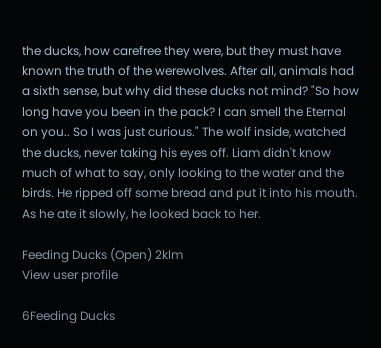the ducks, how carefree they were, but they must have known the truth of the werewolves. After all, animals had a sixth sense, but why did these ducks not mind? "So how long have you been in the pack? I can smell the Eternal on you.. So I was just curious." The wolf inside, watched the ducks, never taking his eyes off. Liam didn't know much of what to say, only looking to the water and the birds. He ripped off some bread and put it into his mouth. As he ate it slowly, he looked back to her.

Feeding Ducks (Open) 2klm
View user profile

6Feeding Ducks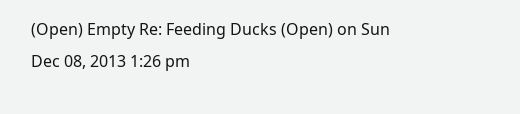(Open) Empty Re: Feeding Ducks (Open) on Sun Dec 08, 2013 1:26 pm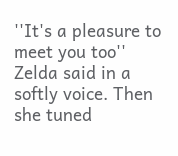''It's a pleasure to meet you too'' Zelda said in a softly voice. Then she tuned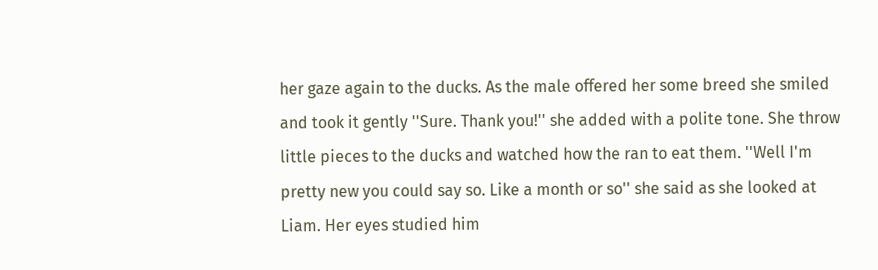her gaze again to the ducks. As the male offered her some breed she smiled and took it gently ''Sure. Thank you!'' she added with a polite tone. She throw little pieces to the ducks and watched how the ran to eat them. ''Well I'm pretty new you could say so. Like a month or so'' she said as she looked at Liam. Her eyes studied him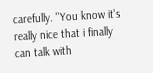carefully. ''You know it's really nice that i finally can talk with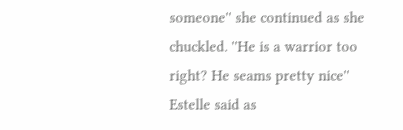someone'' she continued as she chuckled. ''He is a warrior too right? He seams pretty nice'' Estelle said as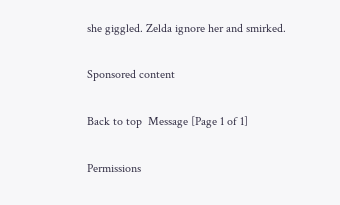she giggled. Zelda ignore her and smirked.

Sponsored content

Back to top  Message [Page 1 of 1]

Permissions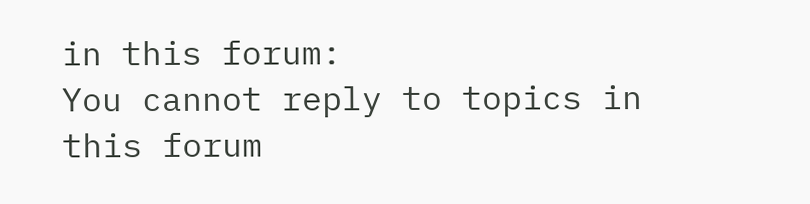in this forum:
You cannot reply to topics in this forum